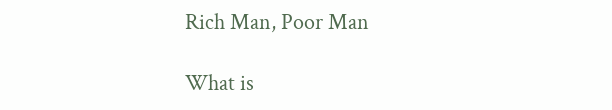Rich Man, Poor Man

What is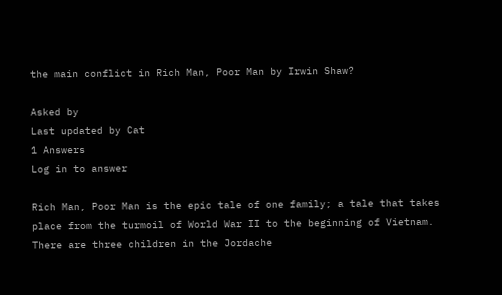the main conflict in Rich Man, Poor Man by Irwin Shaw?

Asked by
Last updated by Cat
1 Answers
Log in to answer

Rich Man, Poor Man is the epic tale of one family; a tale that takes place from the turmoil of World War II to the beginning of Vietnam. There are three children in the Jordache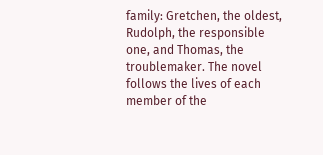family: Gretchen, the oldest, Rudolph, the responsible one, and Thomas, the troublemaker. The novel follows the lives of each member of the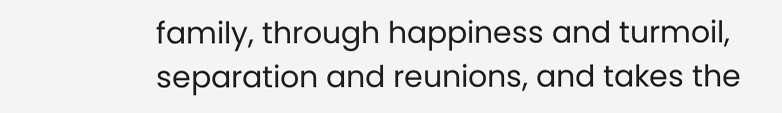family, through happiness and turmoil, separation and reunions, and takes the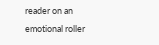reader on an emotional roller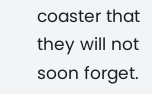coaster that they will not soon forget.